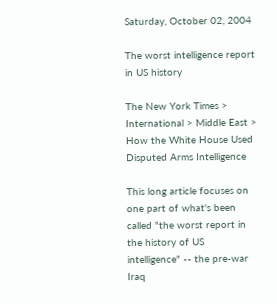Saturday, October 02, 2004

The worst intelligence report in US history

The New York Times > International > Middle East > How the White House Used Disputed Arms Intelligence

This long article focuses on one part of what's been called "the worst report in the history of US intelligence" -- the pre-war Iraq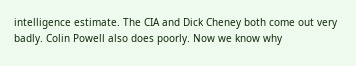intelligence estimate. The CIA and Dick Cheney both come out very badly. Colin Powell also does poorly. Now we know why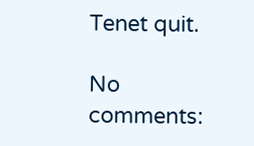Tenet quit.

No comments: